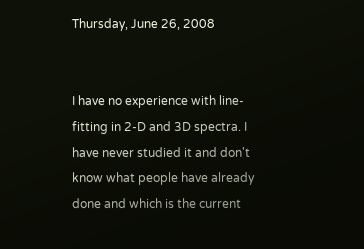Thursday, June 26, 2008


I have no experience with line-fitting in 2-D and 3D spectra. I have never studied it and don't know what people have already done and which is the current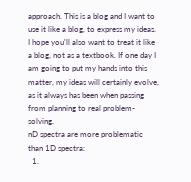approach. This is a blog and I want to use it like a blog, to express my ideas. I hope you'll also want to treat it like a blog, not as a textbook. If one day I am going to put my hands into this matter, my ideas will certainly evolve, as it always has been when passing from planning to real problem-solving.
nD spectra are more problematic than 1D spectra:
  1.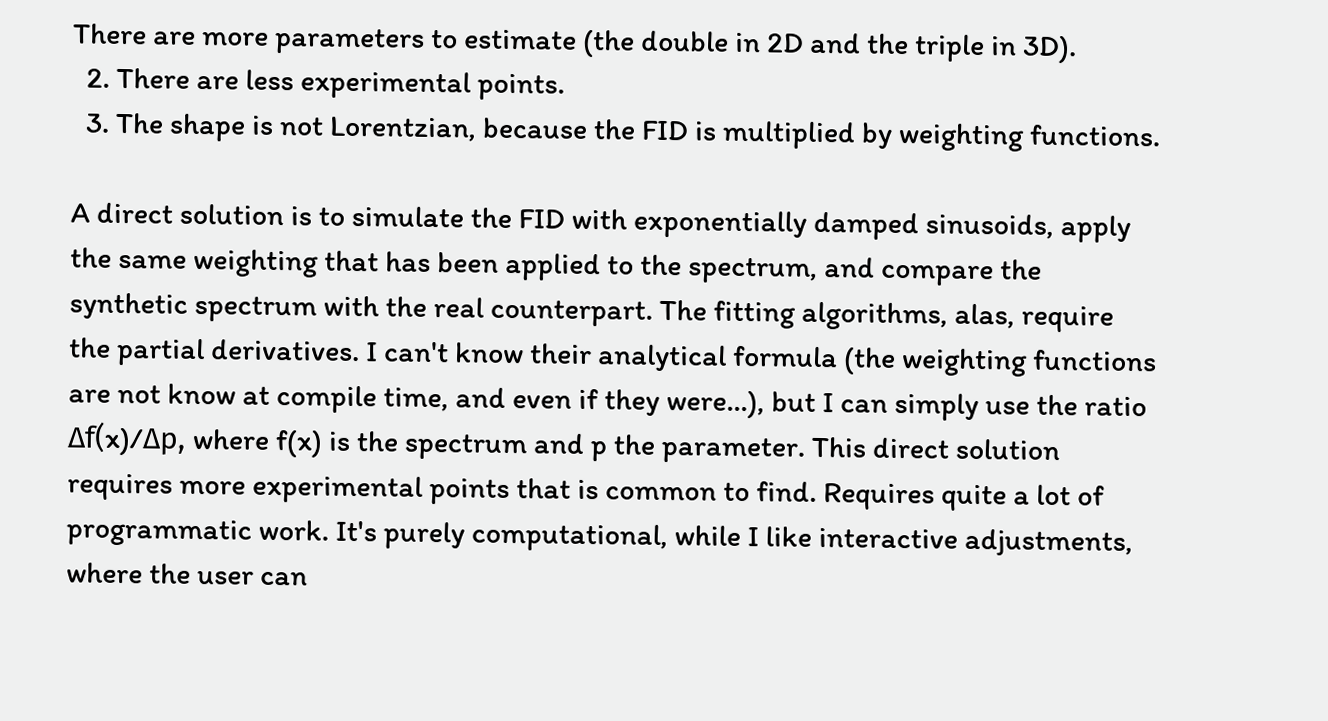There are more parameters to estimate (the double in 2D and the triple in 3D).
  2. There are less experimental points.
  3. The shape is not Lorentzian, because the FID is multiplied by weighting functions.

A direct solution is to simulate the FID with exponentially damped sinusoids, apply the same weighting that has been applied to the spectrum, and compare the synthetic spectrum with the real counterpart. The fitting algorithms, alas, require the partial derivatives. I can't know their analytical formula (the weighting functions are not know at compile time, and even if they were...), but I can simply use the ratio Δf(x)/Δp, where f(x) is the spectrum and p the parameter. This direct solution requires more experimental points that is common to find. Requires quite a lot of programmatic work. It's purely computational, while I like interactive adjustments, where the user can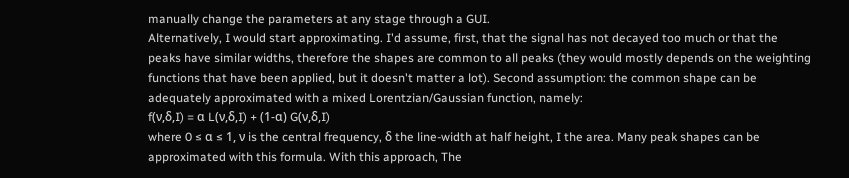manually change the parameters at any stage through a GUI.
Alternatively, I would start approximating. I'd assume, first, that the signal has not decayed too much or that the peaks have similar widths, therefore the shapes are common to all peaks (they would mostly depends on the weighting functions that have been applied, but it doesn't matter a lot). Second assumption: the common shape can be adequately approximated with a mixed Lorentzian/Gaussian function, namely:
f(ν,δ,I) = α L(ν,δ,I) + (1-α) G(ν,δ,I)
where 0 ≤ α ≤ 1, ν is the central frequency, δ the line-width at half height, I the area. Many peak shapes can be approximated with this formula. With this approach, The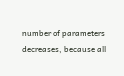number of parameters decreases, because all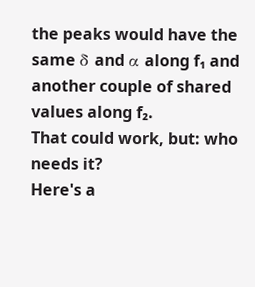the peaks would have the same δ and α along f₁ and another couple of shared values along f₂.
That could work, but: who needs it?
Here's a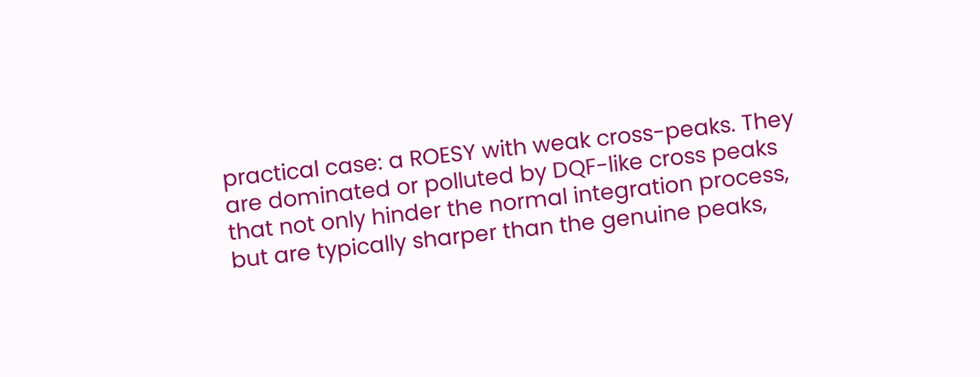practical case: a ROESY with weak cross-peaks. They are dominated or polluted by DQF-like cross peaks that not only hinder the normal integration process, but are typically sharper than the genuine peaks,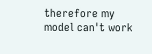therefore my model can't work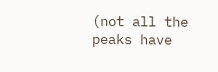(not all the peaks have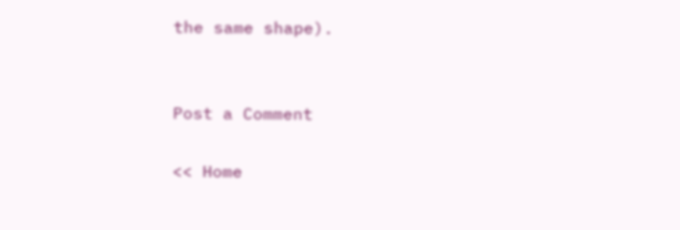the same shape).


Post a Comment

<< Home